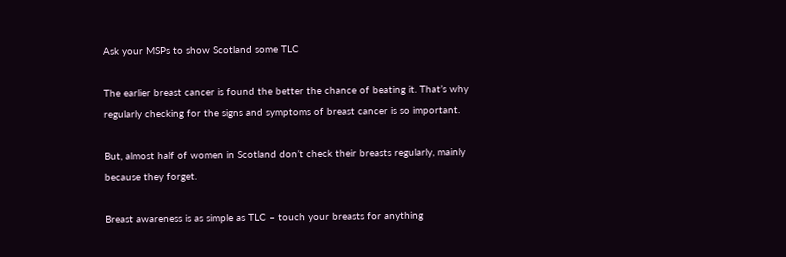Ask your MSPs to show Scotland some TLC

The earlier breast cancer is found the better the chance of beating it. That’s why regularly checking for the signs and symptoms of breast cancer is so important.

But, almost half of women in Scotland don’t check their breasts regularly, mainly because they forget.

Breast awareness is as simple as TLC – touch your breasts for anything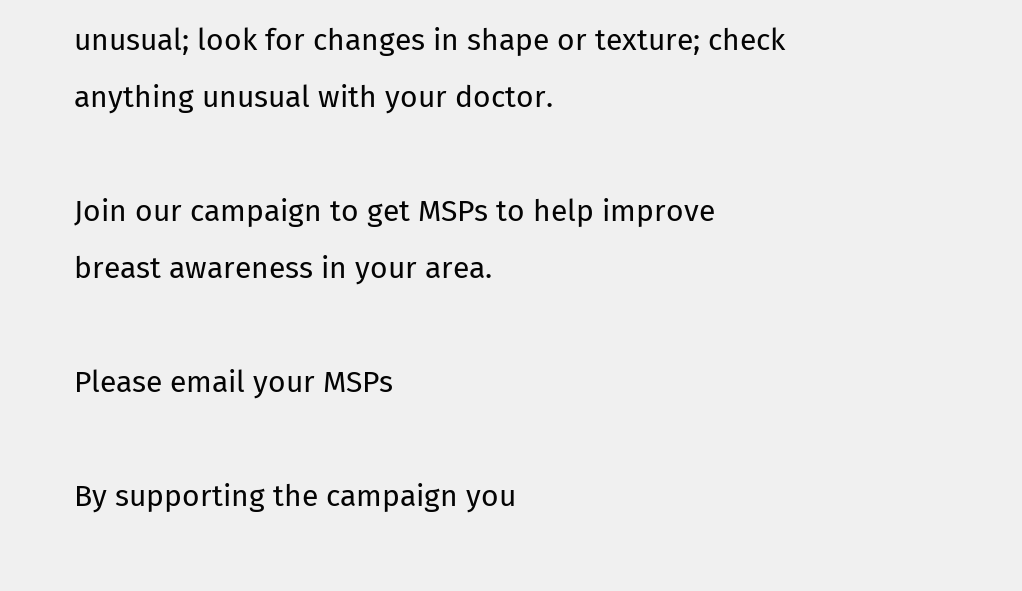unusual; look for changes in shape or texture; check anything unusual with your doctor.

Join our campaign to get MSPs to help improve breast awareness in your area.

Please email your MSPs

By supporting the campaign you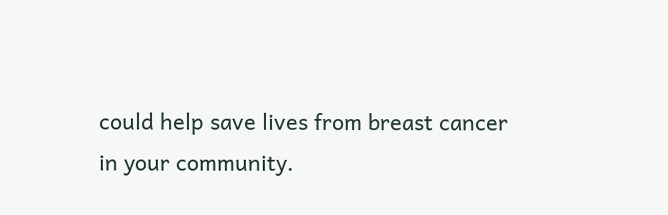could help save lives from breast cancer in your community.